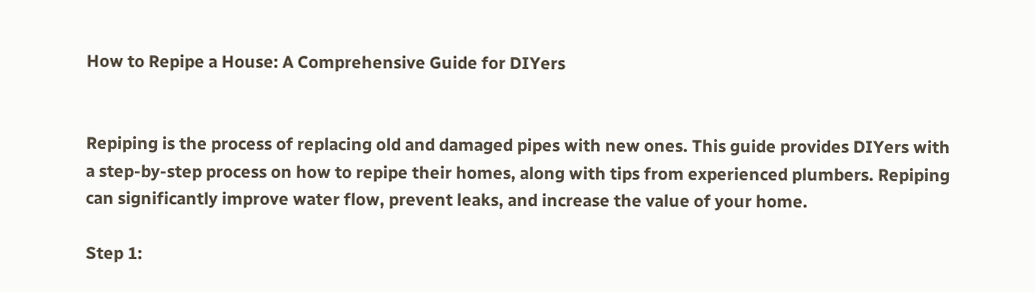How to Repipe a House: A Comprehensive Guide for DIYers


Repiping is the process of replacing old and damaged pipes with new ones. This guide provides DIYers with a step-by-step process on how to repipe their homes, along with tips from experienced plumbers. Repiping can significantly improve water flow, prevent leaks, and increase the value of your home.

Step 1: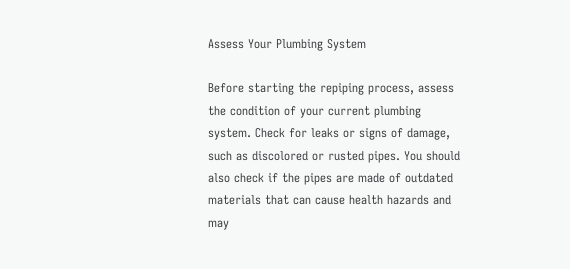Assess Your Plumbing System

Before starting the repiping process, assess the condition of your current plumbing system. Check for leaks or signs of damage, such as discolored or rusted pipes. You should also check if the pipes are made of outdated materials that can cause health hazards and may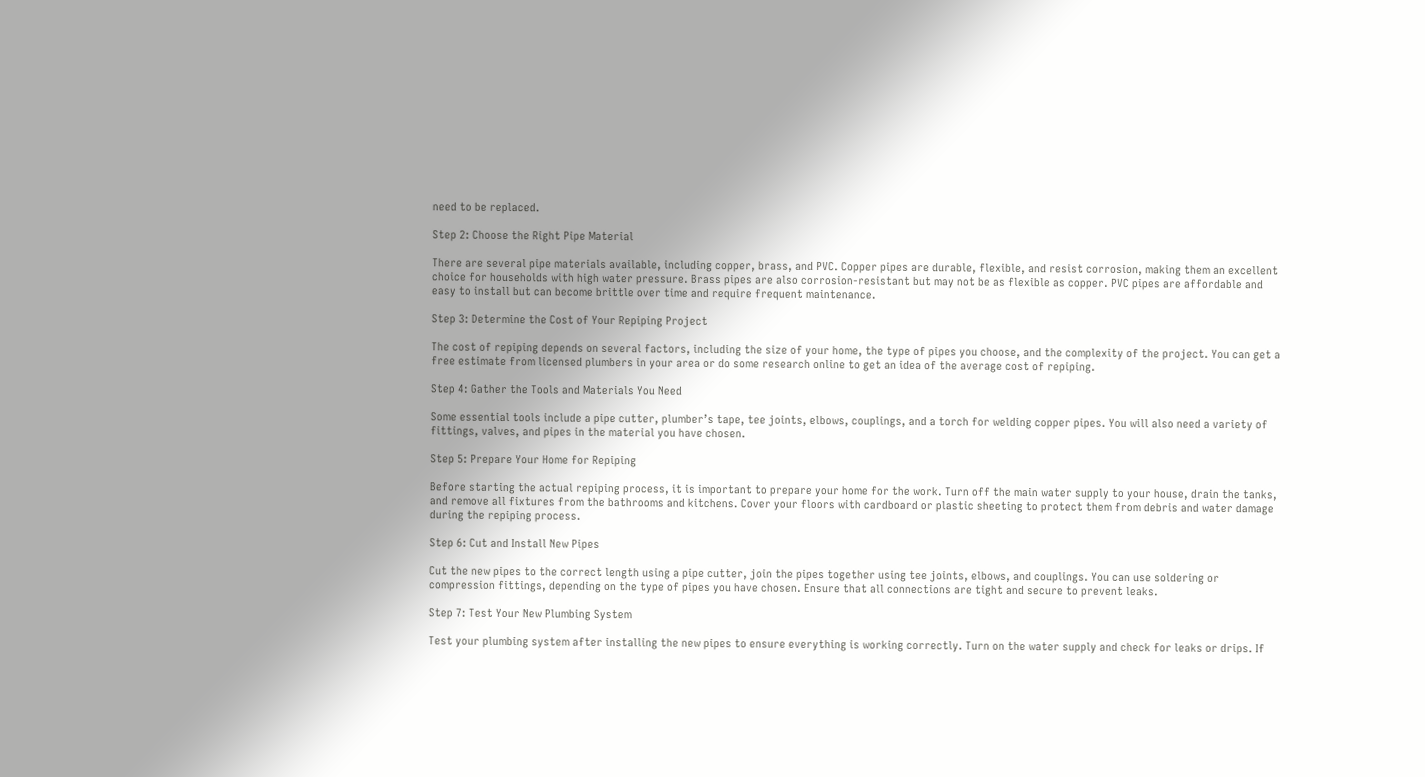need to be replaced.

Step 2: Choose the Right Pipe Material

There are several pipe materials available, including copper, brass, and PVC. Copper pipes are durable, flexible, and resist corrosion, making them an excellent choice for households with high water pressure. Brass pipes are also corrosion-resistant but may not be as flexible as copper. PVC pipes are affordable and easy to install but can become brittle over time and require frequent maintenance.

Step 3: Determine the Cost of Your Repiping Project

The cost of repiping depends on several factors, including the size of your home, the type of pipes you choose, and the complexity of the project. You can get a free estimate from licensed plumbers in your area or do some research online to get an idea of the average cost of repiping.

Step 4: Gather the Tools and Materials You Need

Some essential tools include a pipe cutter, plumber’s tape, tee joints, elbows, couplings, and a torch for welding copper pipes. You will also need a variety of fittings, valves, and pipes in the material you have chosen.

Step 5: Prepare Your Home for Repiping

Before starting the actual repiping process, it is important to prepare your home for the work. Turn off the main water supply to your house, drain the tanks, and remove all fixtures from the bathrooms and kitchens. Cover your floors with cardboard or plastic sheeting to protect them from debris and water damage during the repiping process.

Step 6: Cut and Install New Pipes

Cut the new pipes to the correct length using a pipe cutter, join the pipes together using tee joints, elbows, and couplings. You can use soldering or compression fittings, depending on the type of pipes you have chosen. Ensure that all connections are tight and secure to prevent leaks.

Step 7: Test Your New Plumbing System

Test your plumbing system after installing the new pipes to ensure everything is working correctly. Turn on the water supply and check for leaks or drips. If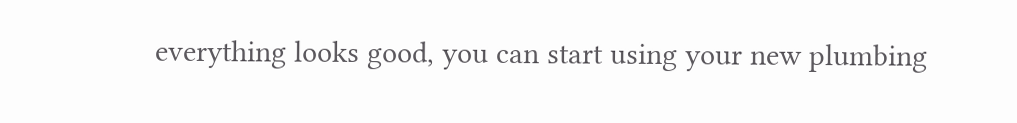everything looks good, you can start using your new plumbing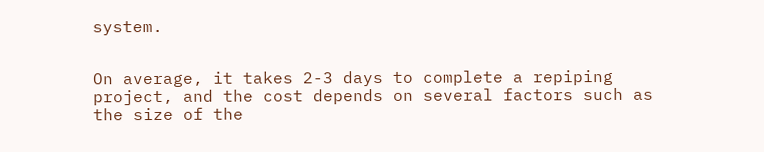system.


On average, it takes 2-3 days to complete a repiping project, and the cost depends on several factors such as the size of the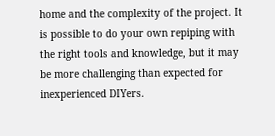home and the complexity of the project. It is possible to do your own repiping with the right tools and knowledge, but it may be more challenging than expected for inexperienced DIYers.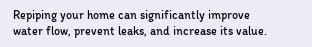Repiping your home can significantly improve water flow, prevent leaks, and increase its value.